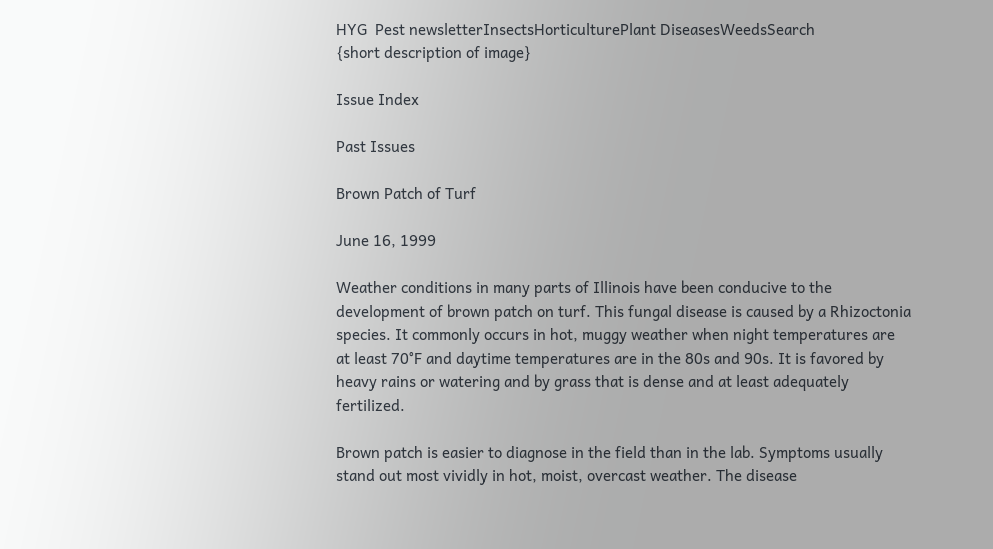HYG  Pest newsletterInsectsHorticulturePlant DiseasesWeedsSearch
{short description of image}

Issue Index

Past Issues

Brown Patch of Turf

June 16, 1999

Weather conditions in many parts of Illinois have been conducive to the development of brown patch on turf. This fungal disease is caused by a Rhizoctonia species. It commonly occurs in hot, muggy weather when night temperatures are at least 70°F and daytime temperatures are in the 80s and 90s. It is favored by heavy rains or watering and by grass that is dense and at least adequately fertilized.

Brown patch is easier to diagnose in the field than in the lab. Symptoms usually stand out most vividly in hot, moist, overcast weather. The disease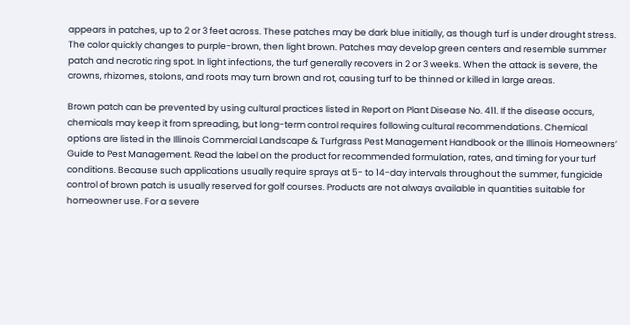appears in patches, up to 2 or 3 feet across. These patches may be dark blue initially, as though turf is under drought stress. The color quickly changes to purple-brown, then light brown. Patches may develop green centers and resemble summer patch and necrotic ring spot. In light infections, the turf generally recovers in 2 or 3 weeks. When the attack is severe, the crowns, rhizomes, stolons, and roots may turn brown and rot, causing turf to be thinned or killed in large areas.

Brown patch can be prevented by using cultural practices listed in Report on Plant Disease No. 411. If the disease occurs, chemicals may keep it from spreading, but long-term control requires following cultural recommendations. Chemical options are listed in the Illinois Commercial Landscape & Turfgrass Pest Management Handbook or the Illinois Homeowners’ Guide to Pest Management. Read the label on the product for recommended formulation, rates, and timing for your turf conditions. Because such applications usually require sprays at 5- to 14-day intervals throughout the summer, fungicide control of brown patch is usually reserved for golf courses. Products are not always available in quantities suitable for homeowner use. For a severe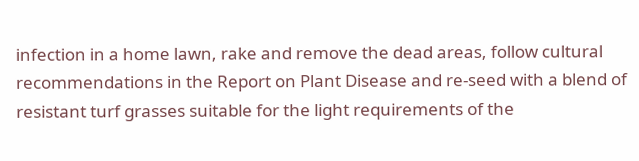infection in a home lawn, rake and remove the dead areas, follow cultural recommendations in the Report on Plant Disease and re-seed with a blend of resistant turf grasses suitable for the light requirements of the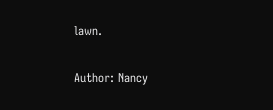lawn.

Author: Nancy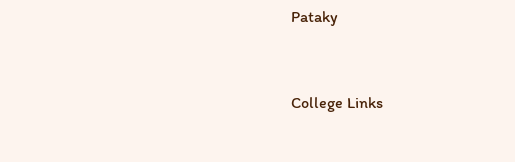Pataky


College Links